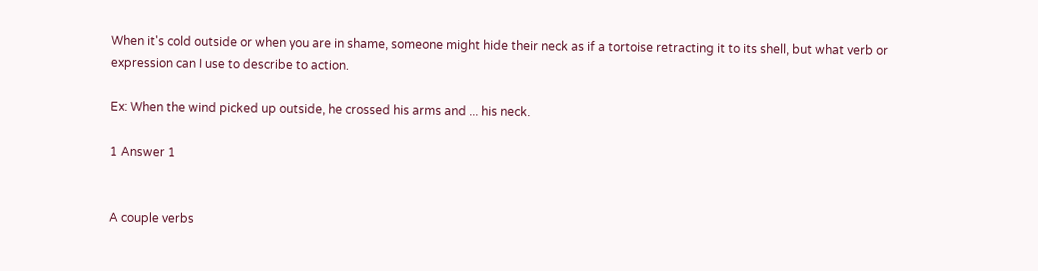When it's cold outside or when you are in shame, someone might hide their neck as if a tortoise retracting it to its shell, but what verb or expression can I use to describe to action.

Ex: When the wind picked up outside, he crossed his arms and ... his neck.

1 Answer 1


A couple verbs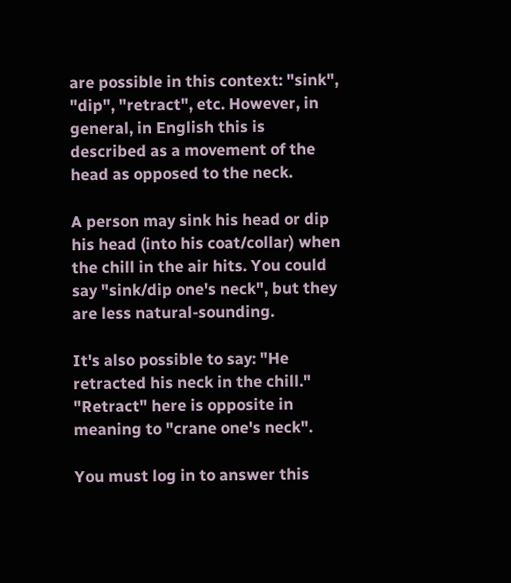are possible in this context: "sink", "dip", "retract", etc. However, in general, in English this is described as a movement of the head as opposed to the neck.

A person may sink his head or dip his head (into his coat/collar) when the chill in the air hits. You could say "sink/dip one's neck", but they are less natural-sounding.

It's also possible to say: "He retracted his neck in the chill." "Retract" here is opposite in meaning to "crane one's neck".

You must log in to answer this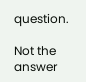question.

Not the answer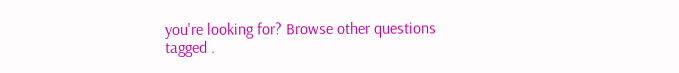you're looking for? Browse other questions tagged .